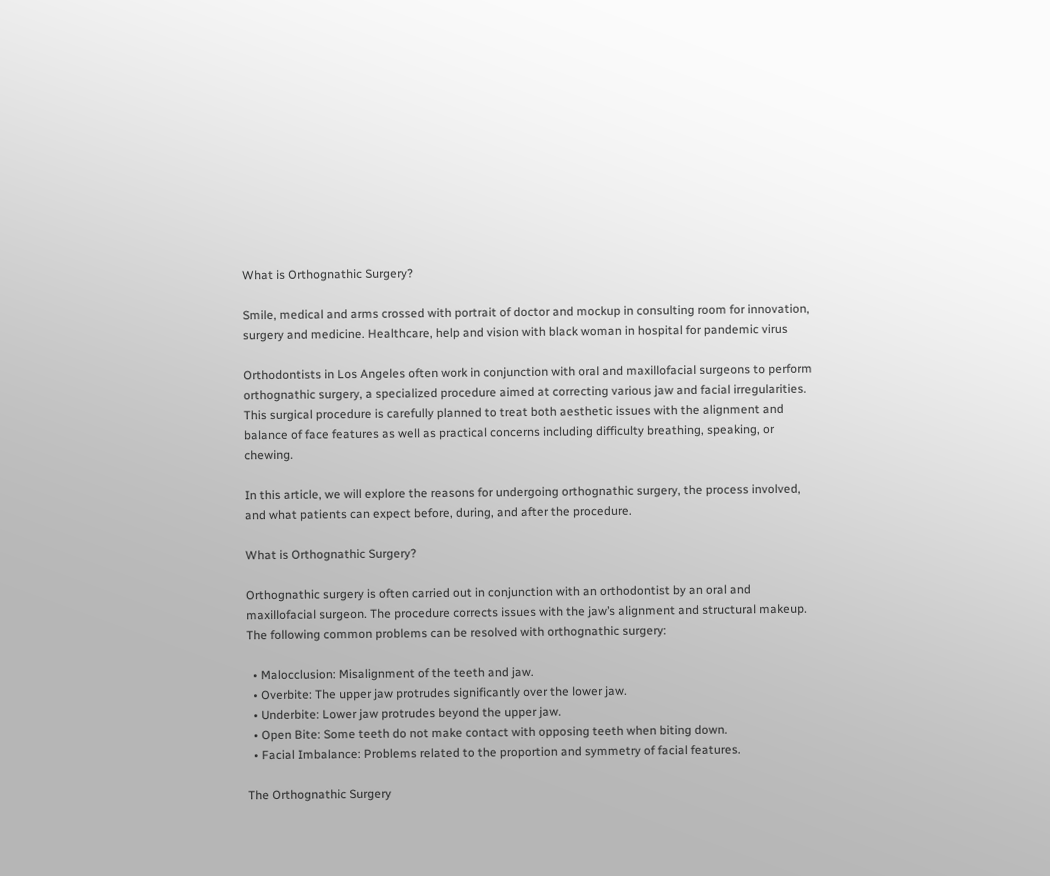What is Orthognathic Surgery?

Smile, medical and arms crossed with portrait of doctor and mockup in consulting room for innovation, surgery and medicine. Healthcare, help and vision with black woman in hospital for pandemic virus

Orthodontists in Los Angeles often work in conjunction with oral and maxillofacial surgeons to perform orthognathic surgery, a specialized procedure aimed at correcting various jaw and facial irregularities. This surgical procedure is carefully planned to treat both aesthetic issues with the alignment and balance of face features as well as practical concerns including difficulty breathing, speaking, or chewing.

In this article, we will explore the reasons for undergoing orthognathic surgery, the process involved, and what patients can expect before, during, and after the procedure.

What is Orthognathic Surgery?

Orthognathic surgery is often carried out in conjunction with an orthodontist by an oral and maxillofacial surgeon. The procedure corrects issues with the jaw’s alignment and structural makeup. The following common problems can be resolved with orthognathic surgery:

  • Malocclusion: Misalignment of the teeth and jaw.
  • Overbite: The upper jaw protrudes significantly over the lower jaw.
  • Underbite: Lower jaw protrudes beyond the upper jaw.
  • Open Bite: Some teeth do not make contact with opposing teeth when biting down.
  • Facial Imbalance: Problems related to the proportion and symmetry of facial features.

The Orthognathic Surgery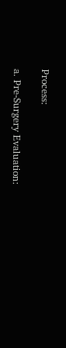Process:

a. Pre-Surgery Evaluation: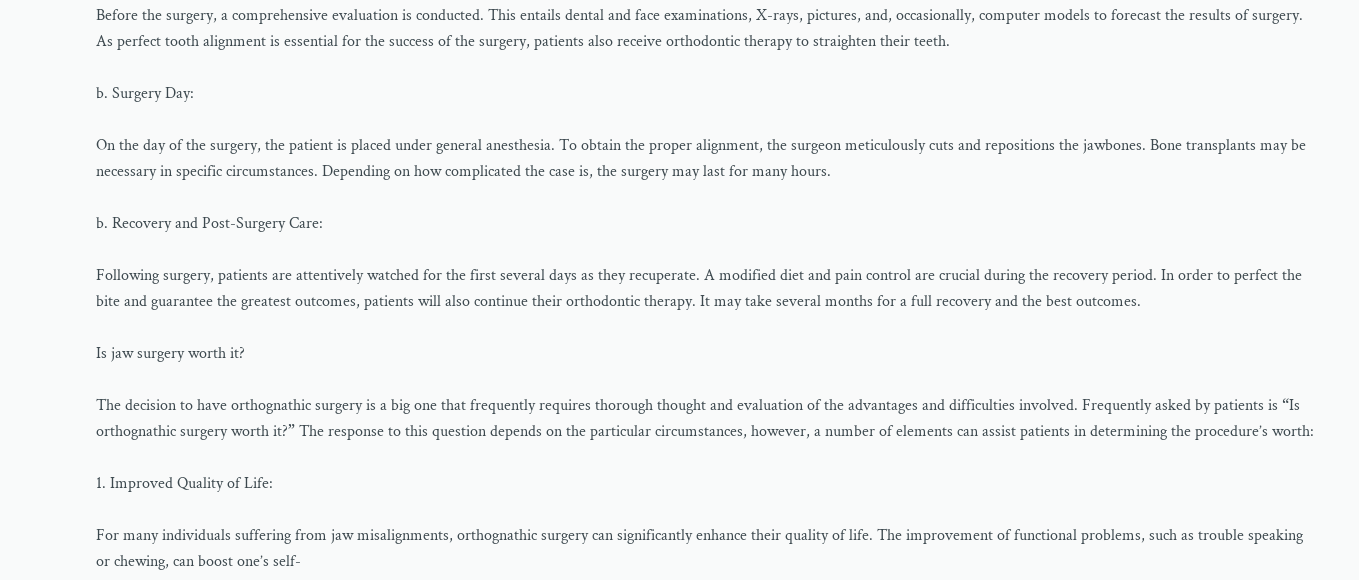Before the surgery, a comprehensive evaluation is conducted. This entails dental and face examinations, X-rays, pictures, and, occasionally, computer models to forecast the results of surgery. As perfect tooth alignment is essential for the success of the surgery, patients also receive orthodontic therapy to straighten their teeth.

b. Surgery Day:

On the day of the surgery, the patient is placed under general anesthesia. To obtain the proper alignment, the surgeon meticulously cuts and repositions the jawbones. Bone transplants may be necessary in specific circumstances. Depending on how complicated the case is, the surgery may last for many hours.

b. Recovery and Post-Surgery Care:

Following surgery, patients are attentively watched for the first several days as they recuperate. A modified diet and pain control are crucial during the recovery period. In order to perfect the bite and guarantee the greatest outcomes, patients will also continue their orthodontic therapy. It may take several months for a full recovery and the best outcomes.

Is jaw surgery worth it?

The decision to have orthognathic surgery is a big one that frequently requires thorough thought and evaluation of the advantages and difficulties involved. Frequently asked by patients is “Is orthognathic surgery worth it?” The response to this question depends on the particular circumstances, however, a number of elements can assist patients in determining the procedure’s worth:

1. Improved Quality of Life:

For many individuals suffering from jaw misalignments, orthognathic surgery can significantly enhance their quality of life. The improvement of functional problems, such as trouble speaking or chewing, can boost one’s self-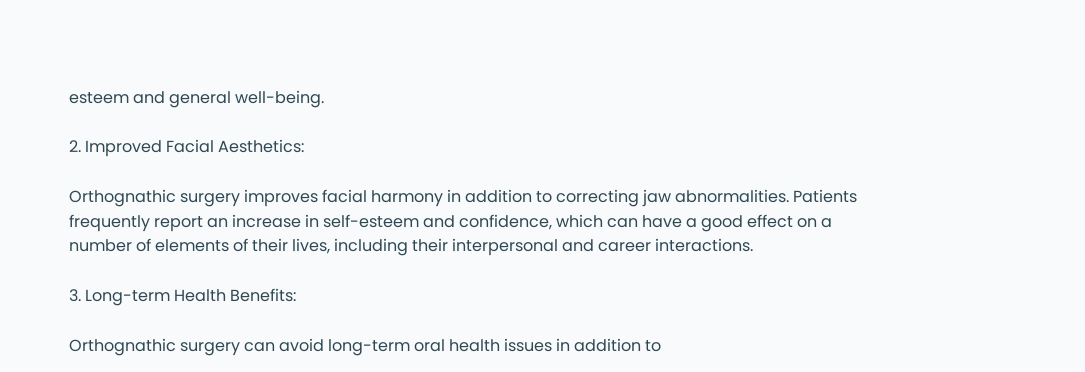esteem and general well-being.

2. Improved Facial Aesthetics:

Orthognathic surgery improves facial harmony in addition to correcting jaw abnormalities. Patients frequently report an increase in self-esteem and confidence, which can have a good effect on a number of elements of their lives, including their interpersonal and career interactions.

3. Long-term Health Benefits:

Orthognathic surgery can avoid long-term oral health issues in addition to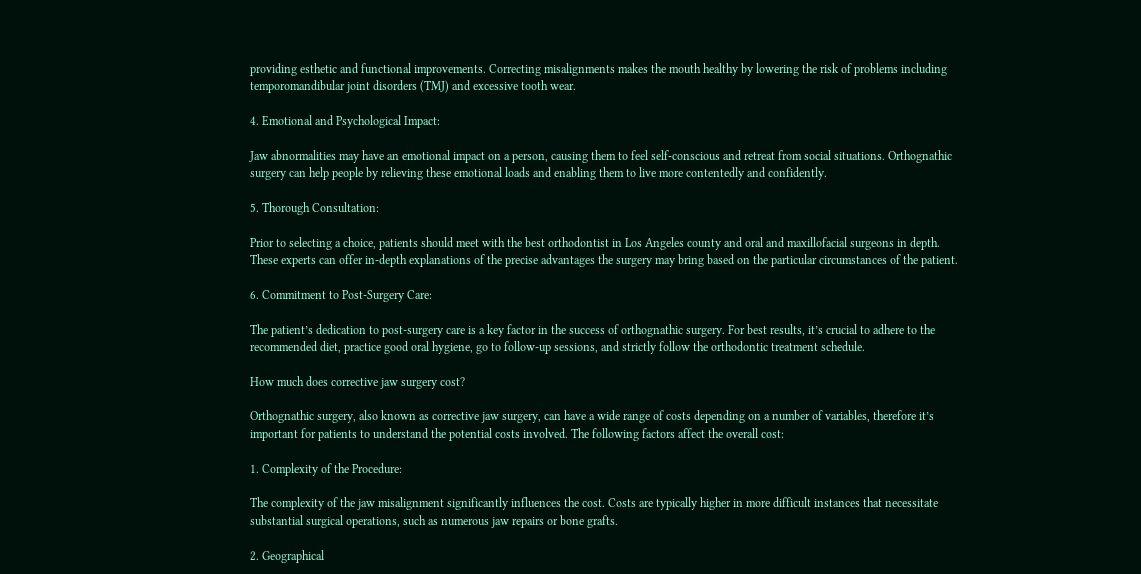providing esthetic and functional improvements. Correcting misalignments makes the mouth healthy by lowering the risk of problems including temporomandibular joint disorders (TMJ) and excessive tooth wear.

4. Emotional and Psychological Impact:

Jaw abnormalities may have an emotional impact on a person, causing them to feel self-conscious and retreat from social situations. Orthognathic surgery can help people by relieving these emotional loads and enabling them to live more contentedly and confidently.

5. Thorough Consultation:

Prior to selecting a choice, patients should meet with the best orthodontist in Los Angeles county and oral and maxillofacial surgeons in depth. These experts can offer in-depth explanations of the precise advantages the surgery may bring based on the particular circumstances of the patient.

6. Commitment to Post-Surgery Care:

The patient’s dedication to post-surgery care is a key factor in the success of orthognathic surgery. For best results, it’s crucial to adhere to the recommended diet, practice good oral hygiene, go to follow-up sessions, and strictly follow the orthodontic treatment schedule.

How much does corrective jaw surgery cost?

Orthognathic surgery, also known as corrective jaw surgery, can have a wide range of costs depending on a number of variables, therefore it’s important for patients to understand the potential costs involved. The following factors affect the overall cost:

1. Complexity of the Procedure:

The complexity of the jaw misalignment significantly influences the cost. Costs are typically higher in more difficult instances that necessitate substantial surgical operations, such as numerous jaw repairs or bone grafts.

2. Geographical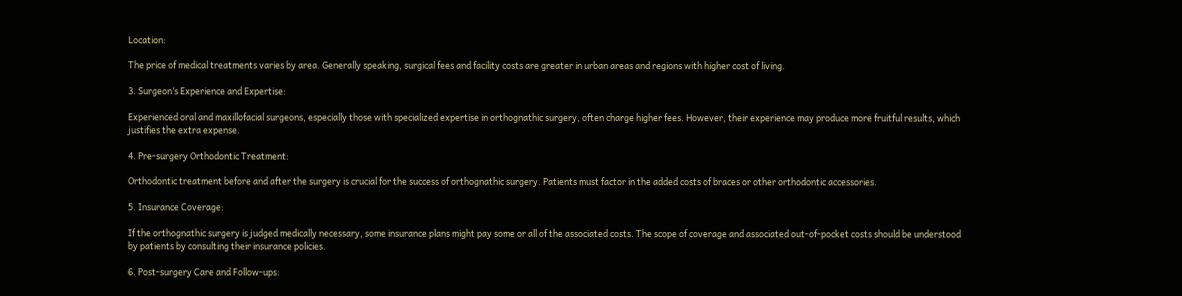Location:

The price of medical treatments varies by area. Generally speaking, surgical fees and facility costs are greater in urban areas and regions with higher cost of living.

3. Surgeon’s Experience and Expertise:

Experienced oral and maxillofacial surgeons, especially those with specialized expertise in orthognathic surgery, often charge higher fees. However, their experience may produce more fruitful results, which justifies the extra expense.

4. Pre-surgery Orthodontic Treatment:

Orthodontic treatment before and after the surgery is crucial for the success of orthognathic surgery. Patients must factor in the added costs of braces or other orthodontic accessories.

5. Insurance Coverage:

If the orthognathic surgery is judged medically necessary, some insurance plans might pay some or all of the associated costs. The scope of coverage and associated out-of-pocket costs should be understood by patients by consulting their insurance policies.

6. Post-surgery Care and Follow-ups: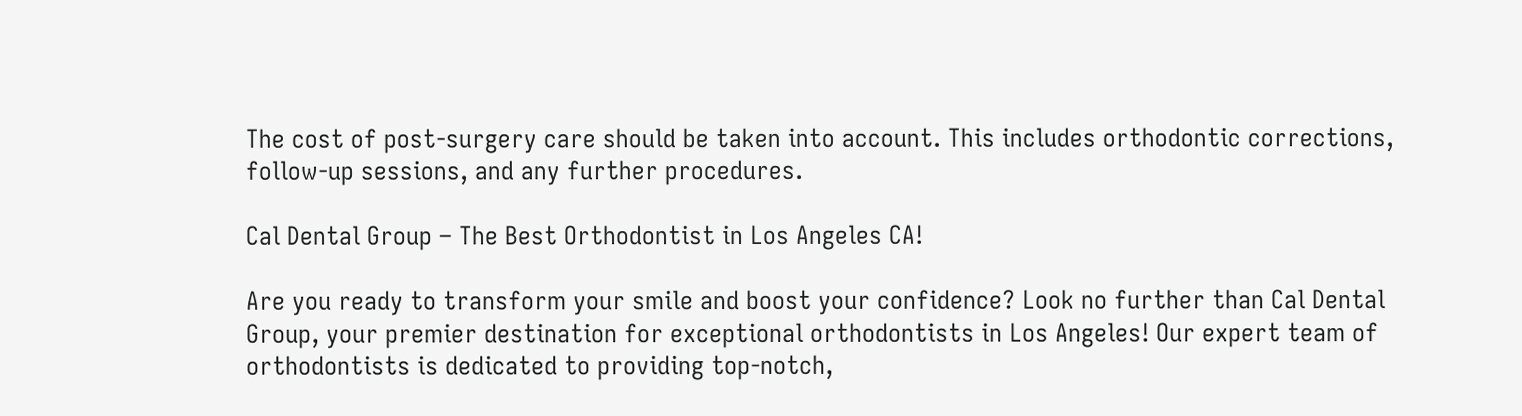The cost of post-surgery care should be taken into account. This includes orthodontic corrections, follow-up sessions, and any further procedures.

Cal Dental Group – The Best Orthodontist in Los Angeles CA!

Are you ready to transform your smile and boost your confidence? Look no further than Cal Dental Group, your premier destination for exceptional orthodontists in Los Angeles! Our expert team of orthodontists is dedicated to providing top-notch,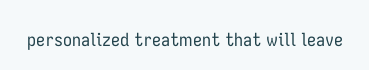personalized treatment that will leave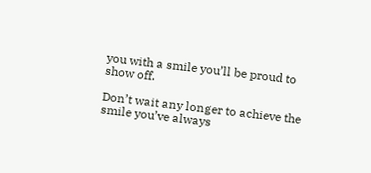you with a smile you’ll be proud to show off.

Don’t wait any longer to achieve the smile you’ve always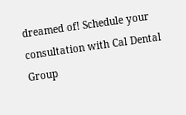dreamed of! Schedule your consultation with Cal Dental Group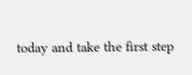today and take the first step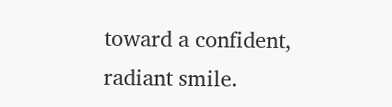toward a confident, radiant smile.